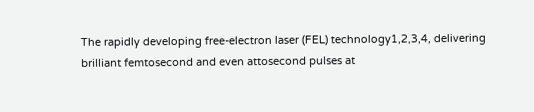The rapidly developing free-electron laser (FEL) technology1,2,3,4, delivering brilliant femtosecond and even attosecond pulses at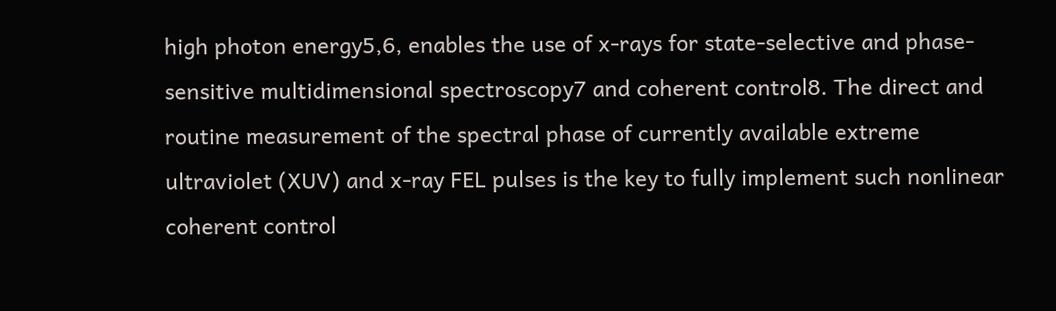high photon energy5,6, enables the use of x-rays for state-selective and phase-sensitive multidimensional spectroscopy7 and coherent control8. The direct and routine measurement of the spectral phase of currently available extreme ultraviolet (XUV) and x-ray FEL pulses is the key to fully implement such nonlinear coherent control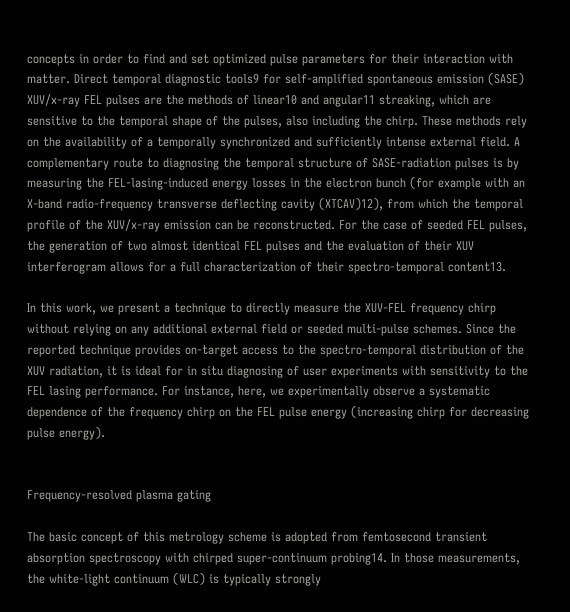concepts in order to find and set optimized pulse parameters for their interaction with matter. Direct temporal diagnostic tools9 for self-amplified spontaneous emission (SASE) XUV/x-ray FEL pulses are the methods of linear10 and angular11 streaking, which are sensitive to the temporal shape of the pulses, also including the chirp. These methods rely on the availability of a temporally synchronized and sufficiently intense external field. A complementary route to diagnosing the temporal structure of SASE-radiation pulses is by measuring the FEL-lasing-induced energy losses in the electron bunch (for example with an X-band radio-frequency transverse deflecting cavity (XTCAV)12), from which the temporal profile of the XUV/x-ray emission can be reconstructed. For the case of seeded FEL pulses, the generation of two almost identical FEL pulses and the evaluation of their XUV interferogram allows for a full characterization of their spectro-temporal content13.

In this work, we present a technique to directly measure the XUV-FEL frequency chirp without relying on any additional external field or seeded multi-pulse schemes. Since the reported technique provides on-target access to the spectro-temporal distribution of the XUV radiation, it is ideal for in situ diagnosing of user experiments with sensitivity to the FEL lasing performance. For instance, here, we experimentally observe a systematic dependence of the frequency chirp on the FEL pulse energy (increasing chirp for decreasing pulse energy).


Frequency-resolved plasma gating

The basic concept of this metrology scheme is adopted from femtosecond transient absorption spectroscopy with chirped super-continuum probing14. In those measurements, the white-light continuum (WLC) is typically strongly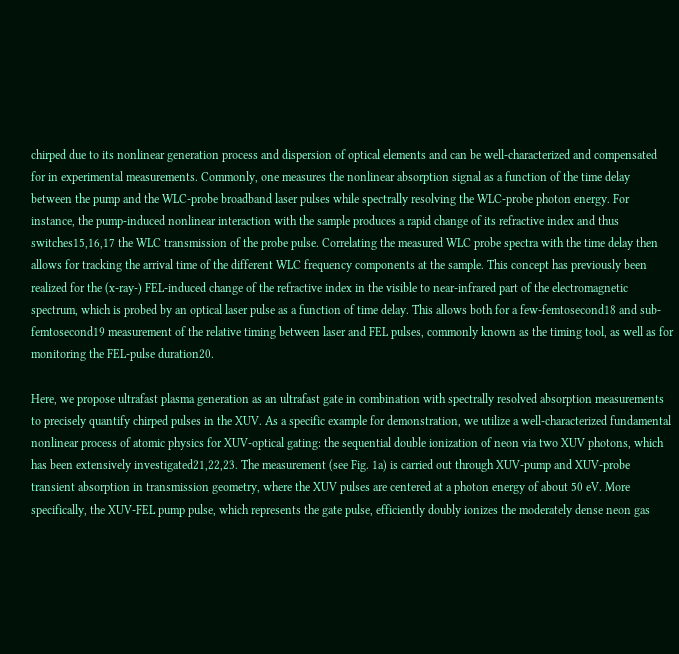chirped due to its nonlinear generation process and dispersion of optical elements and can be well-characterized and compensated for in experimental measurements. Commonly, one measures the nonlinear absorption signal as a function of the time delay between the pump and the WLC-probe broadband laser pulses while spectrally resolving the WLC-probe photon energy. For instance, the pump-induced nonlinear interaction with the sample produces a rapid change of its refractive index and thus switches15,16,17 the WLC transmission of the probe pulse. Correlating the measured WLC probe spectra with the time delay then allows for tracking the arrival time of the different WLC frequency components at the sample. This concept has previously been realized for the (x-ray-) FEL-induced change of the refractive index in the visible to near-infrared part of the electromagnetic spectrum, which is probed by an optical laser pulse as a function of time delay. This allows both for a few-femtosecond18 and sub-femtosecond19 measurement of the relative timing between laser and FEL pulses, commonly known as the timing tool, as well as for monitoring the FEL-pulse duration20.

Here, we propose ultrafast plasma generation as an ultrafast gate in combination with spectrally resolved absorption measurements to precisely quantify chirped pulses in the XUV. As a specific example for demonstration, we utilize a well-characterized fundamental nonlinear process of atomic physics for XUV-optical gating: the sequential double ionization of neon via two XUV photons, which has been extensively investigated21,22,23. The measurement (see Fig. 1a) is carried out through XUV-pump and XUV-probe transient absorption in transmission geometry, where the XUV pulses are centered at a photon energy of about 50 eV. More specifically, the XUV-FEL pump pulse, which represents the gate pulse, efficiently doubly ionizes the moderately dense neon gas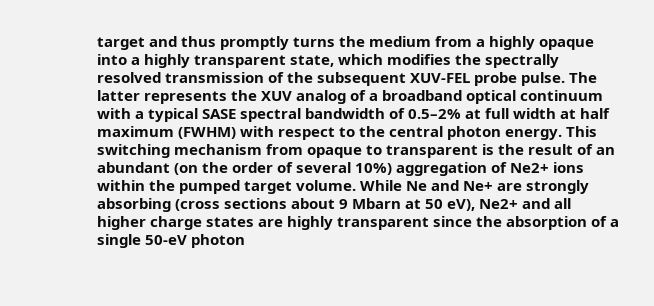target and thus promptly turns the medium from a highly opaque into a highly transparent state, which modifies the spectrally resolved transmission of the subsequent XUV-FEL probe pulse. The latter represents the XUV analog of a broadband optical continuum with a typical SASE spectral bandwidth of 0.5–2% at full width at half maximum (FWHM) with respect to the central photon energy. This switching mechanism from opaque to transparent is the result of an abundant (on the order of several 10%) aggregation of Ne2+ ions within the pumped target volume. While Ne and Ne+ are strongly absorbing (cross sections about 9 Mbarn at 50 eV), Ne2+ and all higher charge states are highly transparent since the absorption of a single 50-eV photon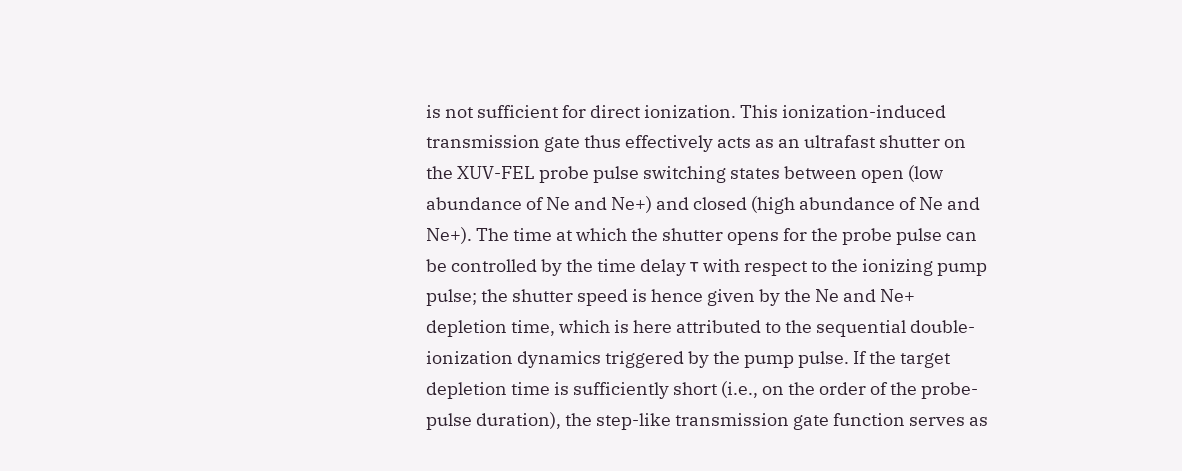is not sufficient for direct ionization. This ionization-induced transmission gate thus effectively acts as an ultrafast shutter on the XUV-FEL probe pulse switching states between open (low abundance of Ne and Ne+) and closed (high abundance of Ne and Ne+). The time at which the shutter opens for the probe pulse can be controlled by the time delay τ with respect to the ionizing pump pulse; the shutter speed is hence given by the Ne and Ne+ depletion time, which is here attributed to the sequential double-ionization dynamics triggered by the pump pulse. If the target depletion time is sufficiently short (i.e., on the order of the probe-pulse duration), the step-like transmission gate function serves as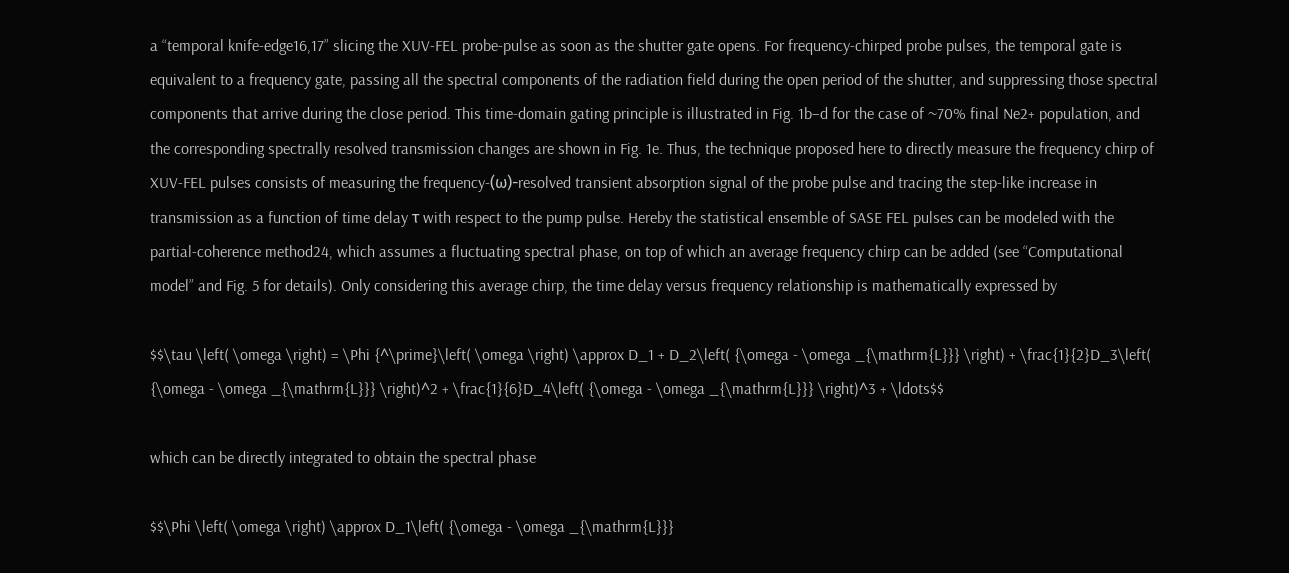a “temporal knife-edge16,17” slicing the XUV-FEL probe-pulse as soon as the shutter gate opens. For frequency-chirped probe pulses, the temporal gate is equivalent to a frequency gate, passing all the spectral components of the radiation field during the open period of the shutter, and suppressing those spectral components that arrive during the close period. This time-domain gating principle is illustrated in Fig. 1b–d for the case of ~70% final Ne2+ population, and the corresponding spectrally resolved transmission changes are shown in Fig. 1e. Thus, the technique proposed here to directly measure the frequency chirp of XUV-FEL pulses consists of measuring the frequency-(ω)-resolved transient absorption signal of the probe pulse and tracing the step-like increase in transmission as a function of time delay τ with respect to the pump pulse. Hereby the statistical ensemble of SASE FEL pulses can be modeled with the partial-coherence method24, which assumes a fluctuating spectral phase, on top of which an average frequency chirp can be added (see “Computational model” and Fig. 5 for details). Only considering this average chirp, the time delay versus frequency relationship is mathematically expressed by

$$\tau \left( \omega \right) = \Phi {^\prime}\left( \omega \right) \approx D_1 + D_2\left( {\omega - \omega _{\mathrm{L}}} \right) + \frac{1}{2}D_3\left( {\omega - \omega _{\mathrm{L}}} \right)^2 + \frac{1}{6}D_4\left( {\omega - \omega _{\mathrm{L}}} \right)^3 + \ldots$$

which can be directly integrated to obtain the spectral phase

$$\Phi \left( \omega \right) \approx D_1\left( {\omega - \omega _{\mathrm{L}}}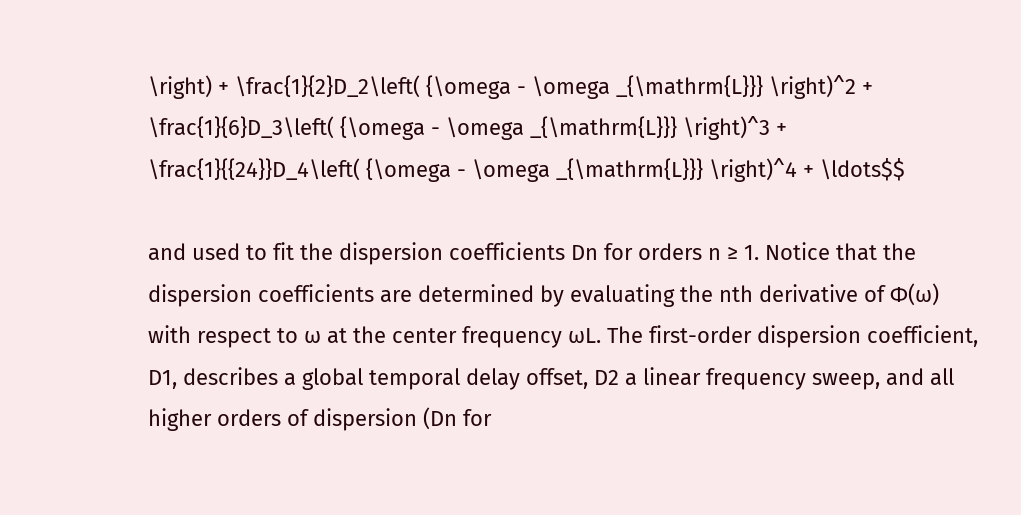\right) + \frac{1}{2}D_2\left( {\omega - \omega _{\mathrm{L}}} \right)^2 + \frac{1}{6}D_3\left( {\omega - \omega _{\mathrm{L}}} \right)^3 + \frac{1}{{24}}D_4\left( {\omega - \omega _{\mathrm{L}}} \right)^4 + \ldots$$

and used to fit the dispersion coefficients Dn for orders n ≥ 1. Notice that the dispersion coefficients are determined by evaluating the nth derivative of Φ(ω) with respect to ω at the center frequency ωL. The first-order dispersion coefficient, D1, describes a global temporal delay offset, D2 a linear frequency sweep, and all higher orders of dispersion (Dn for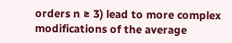orders n ≥ 3) lead to more complex modifications of the average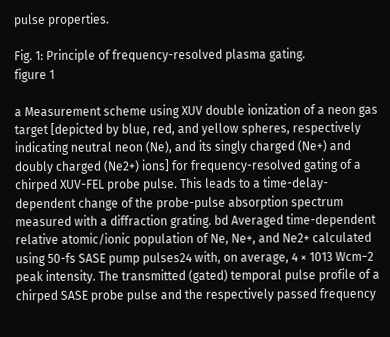pulse properties.

Fig. 1: Principle of frequency-resolved plasma gating.
figure 1

a Measurement scheme using XUV double ionization of a neon gas target [depicted by blue, red, and yellow spheres, respectively indicating neutral neon (Ne), and its singly charged (Ne+) and doubly charged (Ne2+) ions] for frequency-resolved gating of a chirped XUV-FEL probe pulse. This leads to a time-delay-dependent change of the probe-pulse absorption spectrum measured with a diffraction grating. bd Averaged time-dependent relative atomic/ionic population of Ne, Ne+, and Ne2+ calculated using 50-fs SASE pump pulses24 with, on average, 4 × 1013 Wcm−2 peak intensity. The transmitted (gated) temporal pulse profile of a chirped SASE probe pulse and the respectively passed frequency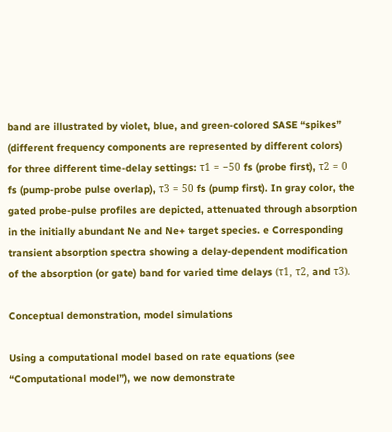band are illustrated by violet, blue, and green-colored SASE “spikes” (different frequency components are represented by different colors) for three different time-delay settings: τ1 = −50 fs (probe first), τ2 = 0 fs (pump-probe pulse overlap), τ3 = 50 fs (pump first). In gray color, the gated probe-pulse profiles are depicted, attenuated through absorption in the initially abundant Ne and Ne+ target species. e Corresponding transient absorption spectra showing a delay-dependent modification of the absorption (or gate) band for varied time delays (τ1, τ2, and τ3).

Conceptual demonstration, model simulations

Using a computational model based on rate equations (see “Computational model”), we now demonstrate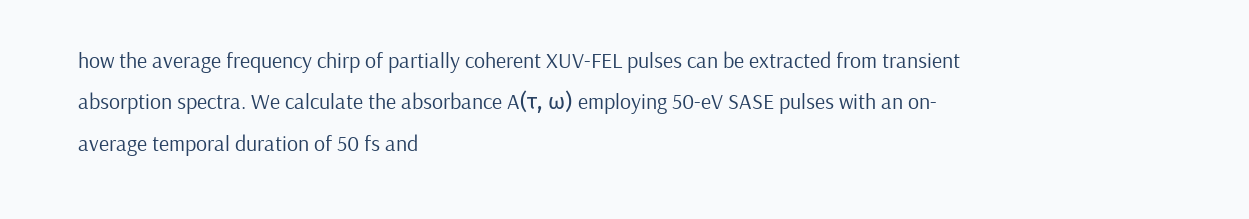how the average frequency chirp of partially coherent XUV-FEL pulses can be extracted from transient absorption spectra. We calculate the absorbance A(τ, ω) employing 50-eV SASE pulses with an on-average temporal duration of 50 fs and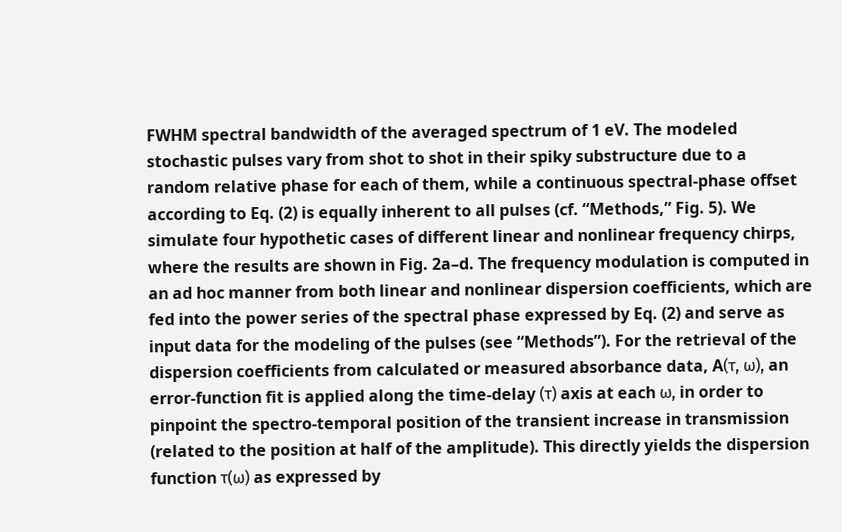FWHM spectral bandwidth of the averaged spectrum of 1 eV. The modeled stochastic pulses vary from shot to shot in their spiky substructure due to a random relative phase for each of them, while a continuous spectral-phase offset according to Eq. (2) is equally inherent to all pulses (cf. “Methods,” Fig. 5). We simulate four hypothetic cases of different linear and nonlinear frequency chirps, where the results are shown in Fig. 2a–d. The frequency modulation is computed in an ad hoc manner from both linear and nonlinear dispersion coefficients, which are fed into the power series of the spectral phase expressed by Eq. (2) and serve as input data for the modeling of the pulses (see “Methods”). For the retrieval of the dispersion coefficients from calculated or measured absorbance data, A(τ, ω), an error-function fit is applied along the time-delay (τ) axis at each ω, in order to pinpoint the spectro-temporal position of the transient increase in transmission (related to the position at half of the amplitude). This directly yields the dispersion function τ(ω) as expressed by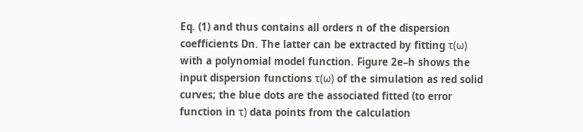Eq. (1) and thus contains all orders n of the dispersion coefficients Dn. The latter can be extracted by fitting τ(ω) with a polynomial model function. Figure 2e–h shows the input dispersion functions τ(ω) of the simulation as red solid curves; the blue dots are the associated fitted (to error function in τ) data points from the calculation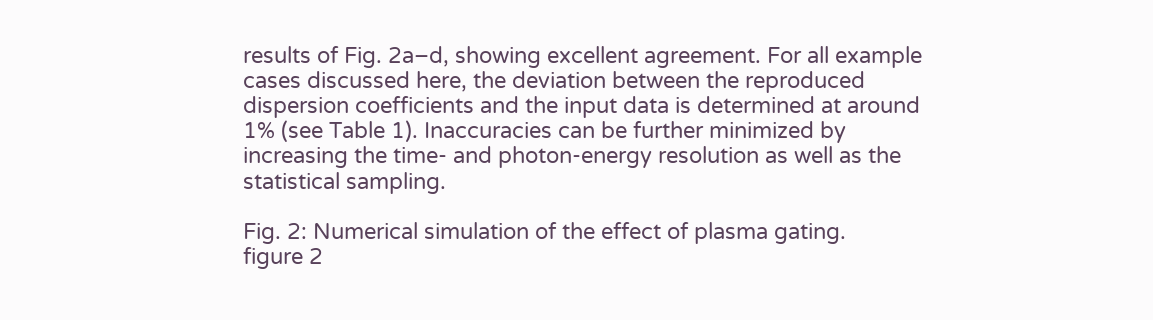results of Fig. 2a–d, showing excellent agreement. For all example cases discussed here, the deviation between the reproduced dispersion coefficients and the input data is determined at around 1% (see Table 1). Inaccuracies can be further minimized by increasing the time- and photon-energy resolution as well as the statistical sampling.

Fig. 2: Numerical simulation of the effect of plasma gating.
figure 2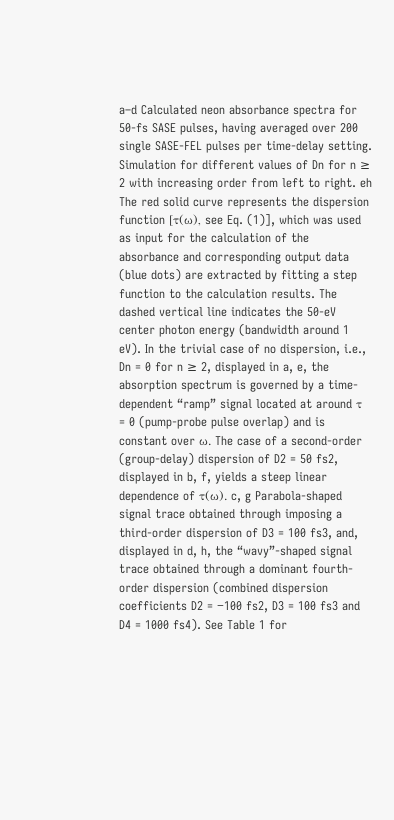a–d Calculated neon absorbance spectra for 50-fs SASE pulses, having averaged over 200 single SASE-FEL pulses per time-delay setting. Simulation for different values of Dn for n ≥ 2 with increasing order from left to right. eh The red solid curve represents the dispersion function [τ(ω), see Eq. (1)], which was used as input for the calculation of the absorbance and corresponding output data (blue dots) are extracted by fitting a step function to the calculation results. The dashed vertical line indicates the 50-eV center photon energy (bandwidth around 1 eV). In the trivial case of no dispersion, i.e., Dn = 0 for n ≥ 2, displayed in a, e, the absorption spectrum is governed by a time-dependent “ramp” signal located at around τ = 0 (pump-probe pulse overlap) and is constant over ω. The case of a second-order (group-delay) dispersion of D2 = 50 fs2, displayed in b, f, yields a steep linear dependence of τ(ω). c, g Parabola-shaped signal trace obtained through imposing a third-order dispersion of D3 = 100 fs3, and, displayed in d, h, the “wavy”-shaped signal trace obtained through a dominant fourth-order dispersion (combined dispersion coefficients D2 = −100 fs2, D3 = 100 fs3 and D4 = 1000 fs4). See Table 1 for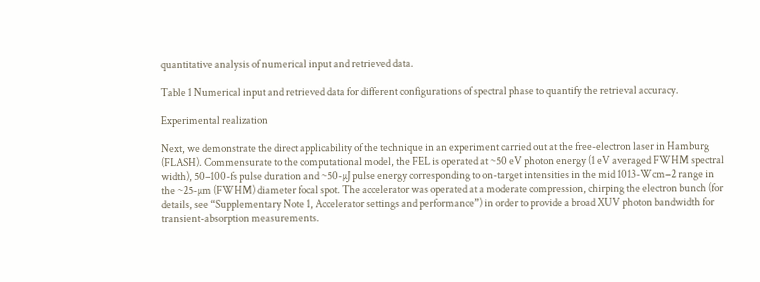quantitative analysis of numerical input and retrieved data.

Table 1 Numerical input and retrieved data for different configurations of spectral phase to quantify the retrieval accuracy.

Experimental realization

Next, we demonstrate the direct applicability of the technique in an experiment carried out at the free-electron laser in Hamburg (FLASH). Commensurate to the computational model, the FEL is operated at ~50 eV photon energy (1 eV averaged FWHM spectral width), 50–100-fs pulse duration and ~50-µJ pulse energy corresponding to on-target intensities in the mid 1013-Wcm−2 range in the ~25-µm (FWHM) diameter focal spot. The accelerator was operated at a moderate compression, chirping the electron bunch (for details, see “Supplementary Note 1, Accelerator settings and performance”) in order to provide a broad XUV photon bandwidth for transient-absorption measurements.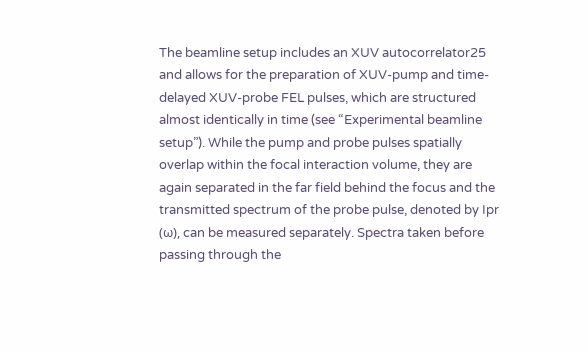The beamline setup includes an XUV autocorrelator25 and allows for the preparation of XUV-pump and time-delayed XUV-probe FEL pulses, which are structured almost identically in time (see “Experimental beamline setup”). While the pump and probe pulses spatially overlap within the focal interaction volume, they are again separated in the far field behind the focus and the transmitted spectrum of the probe pulse, denoted by Ipr (ω), can be measured separately. Spectra taken before passing through the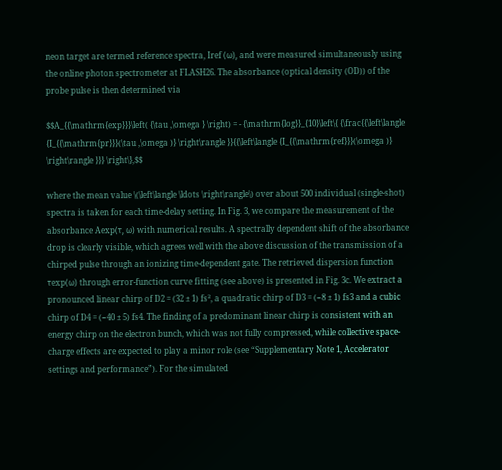neon target are termed reference spectra, Iref (ω), and were measured simultaneously using the online photon spectrometer at FLASH26. The absorbance (optical density (OD)) of the probe pulse is then determined via

$$A_{{\mathrm{exp}}}\left( {\tau ,\omega } \right) = - {\mathrm{log}}_{10}\left\{ {\frac{{\left\langle {I_{{\mathrm{pr}}}(\tau ,\omega )} \right\rangle }}{{\left\langle {I_{{\mathrm{ref}}}(\omega )} \right\rangle }}} \right\},$$

where the mean value \(\left\langle \ldots \right\rangle\) over about 500 individual (single-shot) spectra is taken for each time-delay setting. In Fig. 3, we compare the measurement of the absorbance Aexp(τ, ω) with numerical results. A spectrally dependent shift of the absorbance drop is clearly visible, which agrees well with the above discussion of the transmission of a chirped pulse through an ionizing time-dependent gate. The retrieved dispersion function τexp(ω) through error-function curve fitting (see above) is presented in Fig. 3c. We extract a pronounced linear chirp of D2 = (32 ± 1) fs², a quadratic chirp of D3 = (−8 ± 1) fs3 and a cubic chirp of D4 = (−40 ± 5) fs4. The finding of a predominant linear chirp is consistent with an energy chirp on the electron bunch, which was not fully compressed, while collective space-charge effects are expected to play a minor role (see “Supplementary Note 1, Accelerator settings and performance”). For the simulated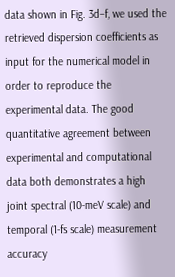data shown in Fig. 3d–f, we used the retrieved dispersion coefficients as input for the numerical model in order to reproduce the experimental data. The good quantitative agreement between experimental and computational data both demonstrates a high joint spectral (10-meV scale) and temporal (1-fs scale) measurement accuracy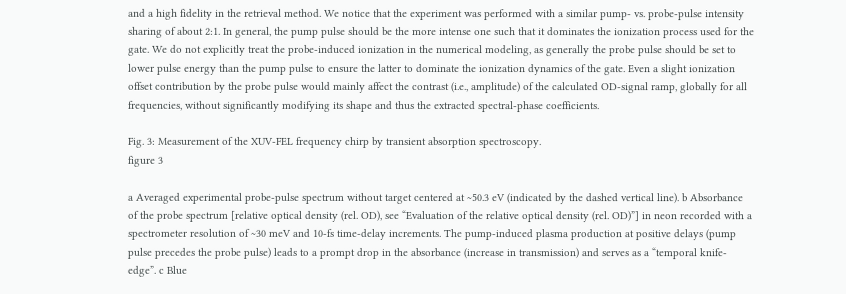and a high fidelity in the retrieval method. We notice that the experiment was performed with a similar pump- vs. probe-pulse intensity sharing of about 2:1. In general, the pump pulse should be the more intense one such that it dominates the ionization process used for the gate. We do not explicitly treat the probe-induced ionization in the numerical modeling, as generally the probe pulse should be set to lower pulse energy than the pump pulse to ensure the latter to dominate the ionization dynamics of the gate. Even a slight ionization offset contribution by the probe pulse would mainly affect the contrast (i.e., amplitude) of the calculated OD-signal ramp, globally for all frequencies, without significantly modifying its shape and thus the extracted spectral-phase coefficients.

Fig. 3: Measurement of the XUV-FEL frequency chirp by transient absorption spectroscopy.
figure 3

a Averaged experimental probe-pulse spectrum without target centered at ~50.3 eV (indicated by the dashed vertical line). b Absorbance of the probe spectrum [relative optical density (rel. OD), see “Evaluation of the relative optical density (rel. OD)”] in neon recorded with a spectrometer resolution of ~30 meV and 10-fs time-delay increments. The pump-induced plasma production at positive delays (pump pulse precedes the probe pulse) leads to a prompt drop in the absorbance (increase in transmission) and serves as a “temporal knife-edge”. c Blue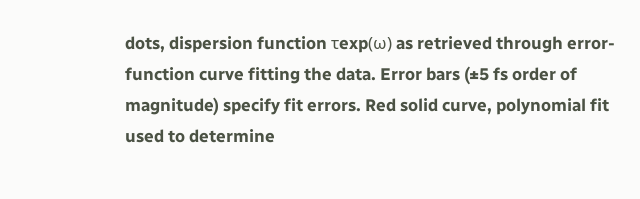dots, dispersion function τexp(ω) as retrieved through error-function curve fitting the data. Error bars (±5 fs order of magnitude) specify fit errors. Red solid curve, polynomial fit used to determine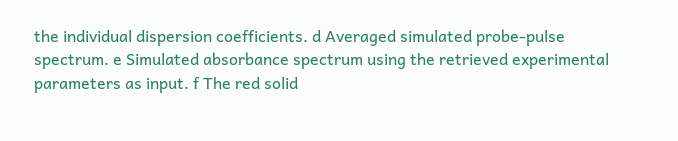the individual dispersion coefficients. d Averaged simulated probe-pulse spectrum. e Simulated absorbance spectrum using the retrieved experimental parameters as input. f The red solid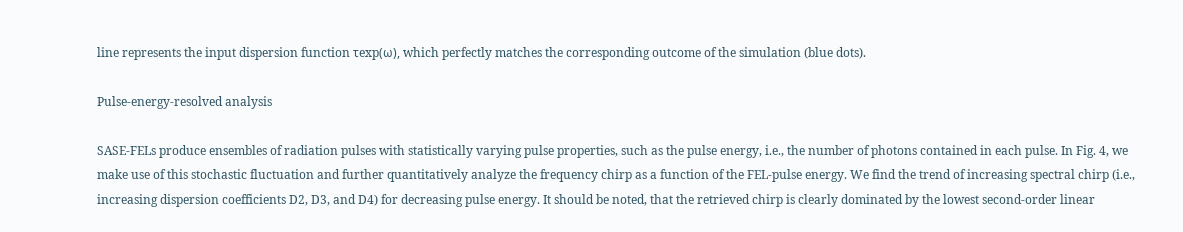line represents the input dispersion function τexp(ω), which perfectly matches the corresponding outcome of the simulation (blue dots).

Pulse-energy-resolved analysis

SASE-FELs produce ensembles of radiation pulses with statistically varying pulse properties, such as the pulse energy, i.e., the number of photons contained in each pulse. In Fig. 4, we make use of this stochastic fluctuation and further quantitatively analyze the frequency chirp as a function of the FEL-pulse energy. We find the trend of increasing spectral chirp (i.e., increasing dispersion coefficients D2, D3, and D4) for decreasing pulse energy. It should be noted, that the retrieved chirp is clearly dominated by the lowest second-order linear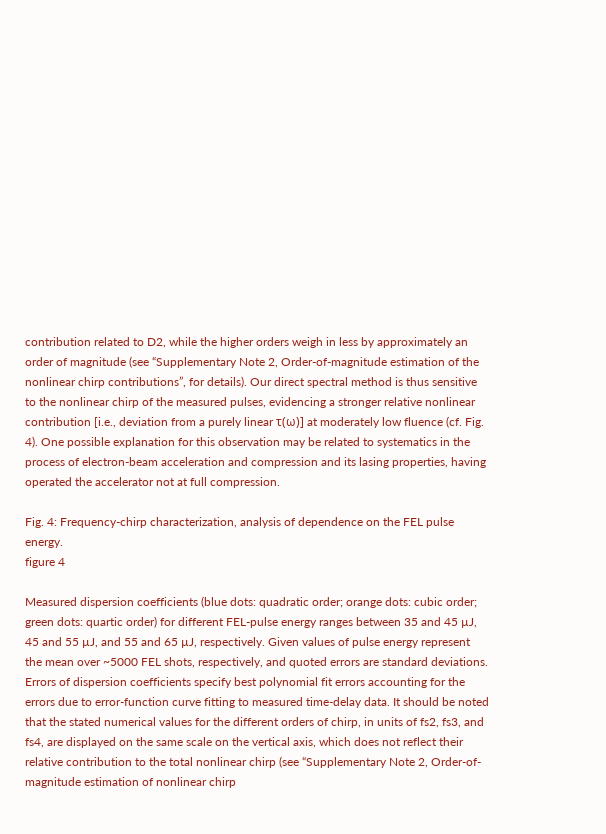contribution related to D2, while the higher orders weigh in less by approximately an order of magnitude (see “Supplementary Note 2, Order-of-magnitude estimation of the nonlinear chirp contributions”, for details). Our direct spectral method is thus sensitive to the nonlinear chirp of the measured pulses, evidencing a stronger relative nonlinear contribution [i.e., deviation from a purely linear τ(ω)] at moderately low fluence (cf. Fig. 4). One possible explanation for this observation may be related to systematics in the process of electron-beam acceleration and compression and its lasing properties, having operated the accelerator not at full compression.

Fig. 4: Frequency-chirp characterization, analysis of dependence on the FEL pulse energy.
figure 4

Measured dispersion coefficients (blue dots: quadratic order; orange dots: cubic order; green dots: quartic order) for different FEL-pulse energy ranges between 35 and 45 µJ, 45 and 55 µJ, and 55 and 65 µJ, respectively. Given values of pulse energy represent the mean over ~5000 FEL shots, respectively, and quoted errors are standard deviations. Errors of dispersion coefficients specify best polynomial fit errors accounting for the errors due to error-function curve fitting to measured time-delay data. It should be noted that the stated numerical values for the different orders of chirp, in units of fs2, fs3, and fs4, are displayed on the same scale on the vertical axis, which does not reflect their relative contribution to the total nonlinear chirp (see “Supplementary Note 2, Order-of-magnitude estimation of nonlinear chirp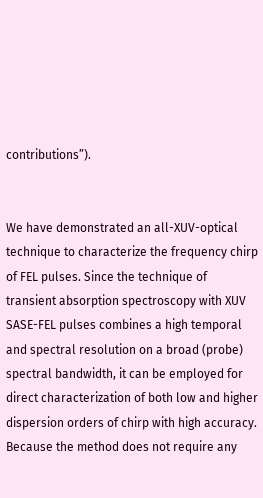contributions”).


We have demonstrated an all-XUV-optical technique to characterize the frequency chirp of FEL pulses. Since the technique of transient absorption spectroscopy with XUV SASE-FEL pulses combines a high temporal and spectral resolution on a broad (probe) spectral bandwidth, it can be employed for direct characterization of both low and higher dispersion orders of chirp with high accuracy. Because the method does not require any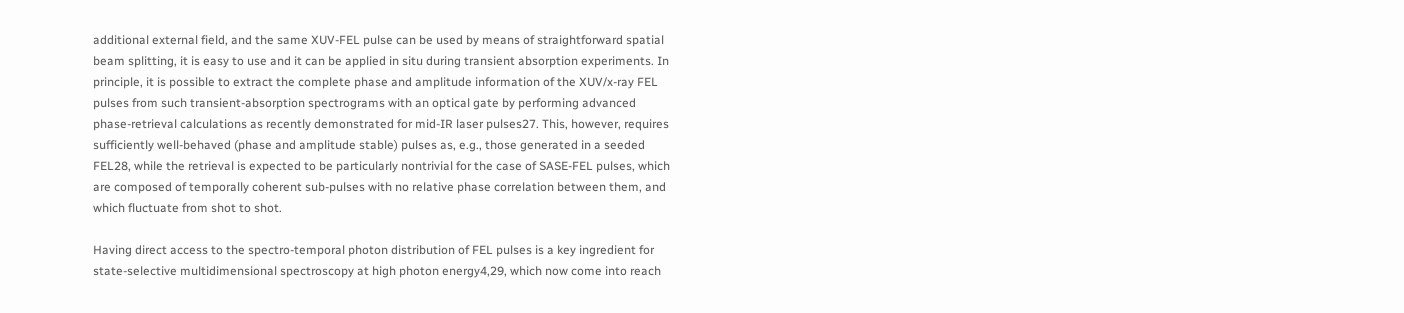additional external field, and the same XUV-FEL pulse can be used by means of straightforward spatial beam splitting, it is easy to use and it can be applied in situ during transient absorption experiments. In principle, it is possible to extract the complete phase and amplitude information of the XUV/x-ray FEL pulses from such transient-absorption spectrograms with an optical gate by performing advanced phase-retrieval calculations as recently demonstrated for mid-IR laser pulses27. This, however, requires sufficiently well-behaved (phase and amplitude stable) pulses as, e.g., those generated in a seeded FEL28, while the retrieval is expected to be particularly nontrivial for the case of SASE-FEL pulses, which are composed of temporally coherent sub-pulses with no relative phase correlation between them, and which fluctuate from shot to shot.

Having direct access to the spectro-temporal photon distribution of FEL pulses is a key ingredient for state-selective multidimensional spectroscopy at high photon energy4,29, which now come into reach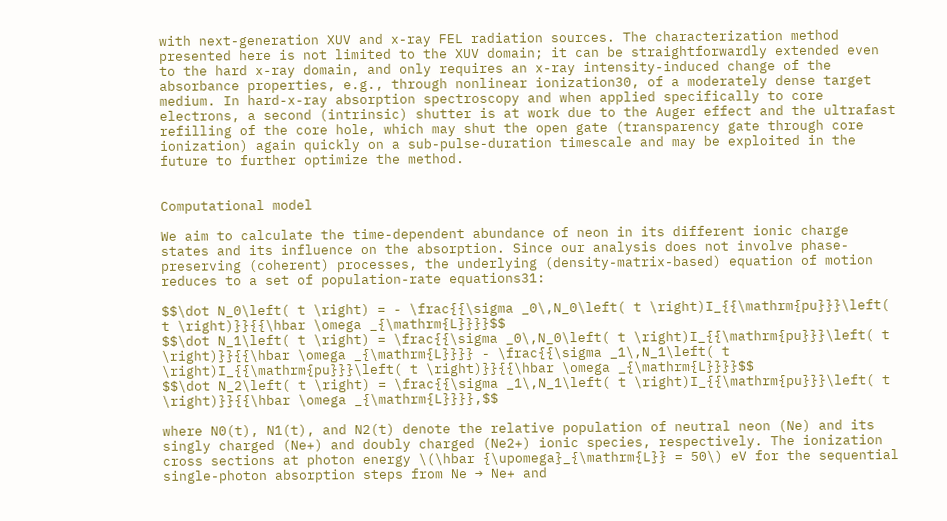with next-generation XUV and x-ray FEL radiation sources. The characterization method presented here is not limited to the XUV domain; it can be straightforwardly extended even to the hard x-ray domain, and only requires an x-ray intensity-induced change of the absorbance properties, e.g., through nonlinear ionization30, of a moderately dense target medium. In hard-x-ray absorption spectroscopy and when applied specifically to core electrons, a second (intrinsic) shutter is at work due to the Auger effect and the ultrafast refilling of the core hole, which may shut the open gate (transparency gate through core ionization) again quickly on a sub-pulse-duration timescale and may be exploited in the future to further optimize the method.


Computational model

We aim to calculate the time-dependent abundance of neon in its different ionic charge states and its influence on the absorption. Since our analysis does not involve phase-preserving (coherent) processes, the underlying (density-matrix-based) equation of motion reduces to a set of population-rate equations31:

$$\dot N_0\left( t \right) = - \frac{{\sigma _0\,N_0\left( t \right)I_{{\mathrm{pu}}}\left( t \right)}}{{\hbar \omega _{\mathrm{L}}}}$$
$$\dot N_1\left( t \right) = \frac{{\sigma _0\,N_0\left( t \right)I_{{\mathrm{pu}}}\left( t \right)}}{{\hbar \omega _{\mathrm{L}}}} - \frac{{\sigma _1\,N_1\left( t \right)I_{{\mathrm{pu}}}\left( t \right)}}{{\hbar \omega _{\mathrm{L}}}}$$
$$\dot N_2\left( t \right) = \frac{{\sigma _1\,N_1\left( t \right)I_{{\mathrm{pu}}}\left( t \right)}}{{\hbar \omega _{\mathrm{L}}}},$$

where N0(t), N1(t), and N2(t) denote the relative population of neutral neon (Ne) and its singly charged (Ne+) and doubly charged (Ne2+) ionic species, respectively. The ionization cross sections at photon energy \(\hbar {\upomega}_{\mathrm{L}} = 50\) eV for the sequential single-photon absorption steps from Ne → Ne+ and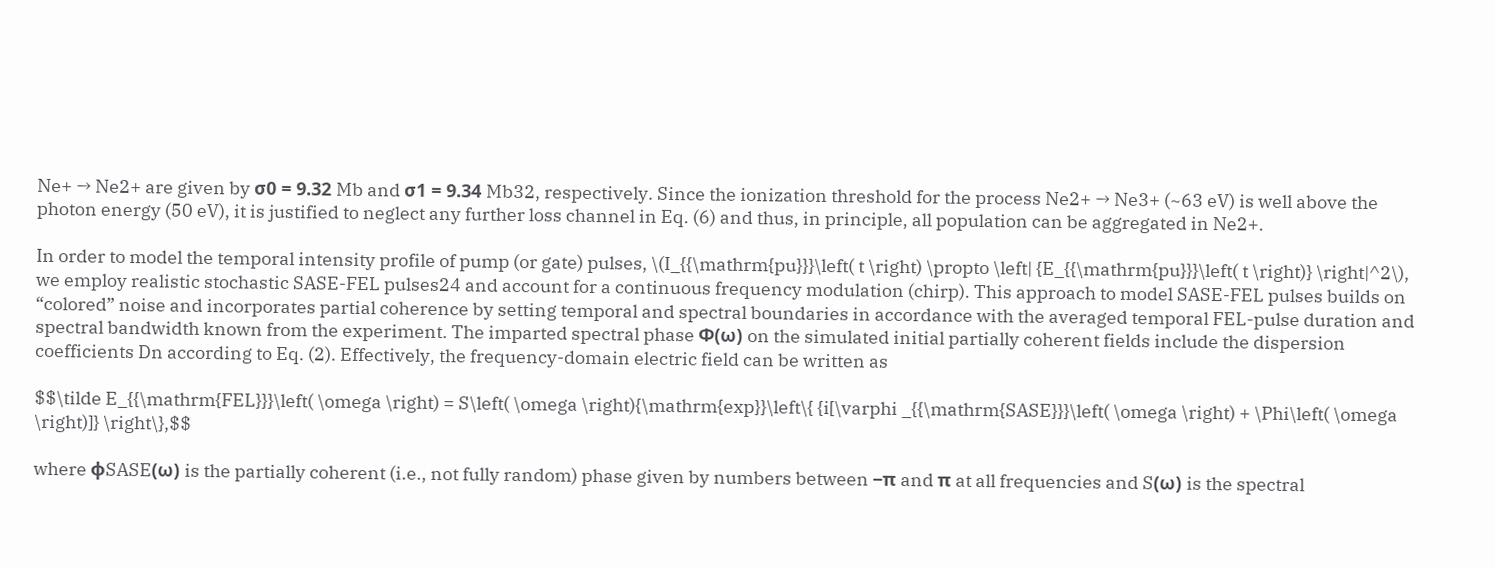Ne+ → Ne2+ are given by σ0 = 9.32 Mb and σ1 = 9.34 Mb32, respectively. Since the ionization threshold for the process Ne2+ → Ne3+ (~63 eV) is well above the photon energy (50 eV), it is justified to neglect any further loss channel in Eq. (6) and thus, in principle, all population can be aggregated in Ne2+.

In order to model the temporal intensity profile of pump (or gate) pulses, \(I_{{\mathrm{pu}}}\left( t \right) \propto \left| {E_{{\mathrm{pu}}}\left( t \right)} \right|^2\), we employ realistic stochastic SASE-FEL pulses24 and account for a continuous frequency modulation (chirp). This approach to model SASE-FEL pulses builds on “colored” noise and incorporates partial coherence by setting temporal and spectral boundaries in accordance with the averaged temporal FEL-pulse duration and spectral bandwidth known from the experiment. The imparted spectral phase Φ(ω) on the simulated initial partially coherent fields include the dispersion coefficients Dn according to Eq. (2). Effectively, the frequency-domain electric field can be written as

$$\tilde E_{{\mathrm{FEL}}}\left( \omega \right) = S\left( \omega \right){\mathrm{exp}}\left\{ {i[\varphi _{{\mathrm{SASE}}}\left( \omega \right) + \Phi\left( \omega \right)]} \right\},$$

where φSASE(ω) is the partially coherent (i.e., not fully random) phase given by numbers between −π and π at all frequencies and S(ω) is the spectral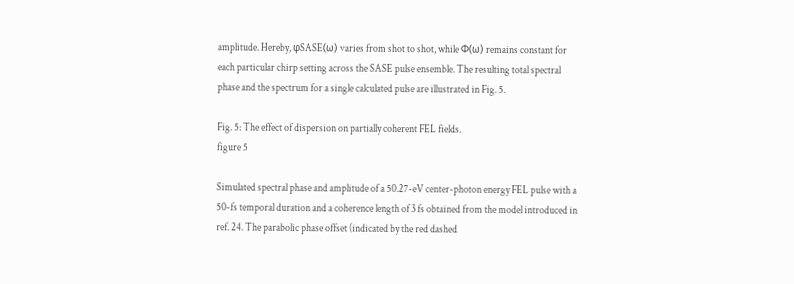amplitude. Hereby, φSASE(ω) varies from shot to shot, while Φ(ω) remains constant for each particular chirp setting across the SASE pulse ensemble. The resulting total spectral phase and the spectrum for a single calculated pulse are illustrated in Fig. 5.

Fig. 5: The effect of dispersion on partially coherent FEL fields.
figure 5

Simulated spectral phase and amplitude of a 50.27-eV center-photon energy FEL pulse with a 50-fs temporal duration and a coherence length of 3 fs obtained from the model introduced in ref. 24. The parabolic phase offset (indicated by the red dashed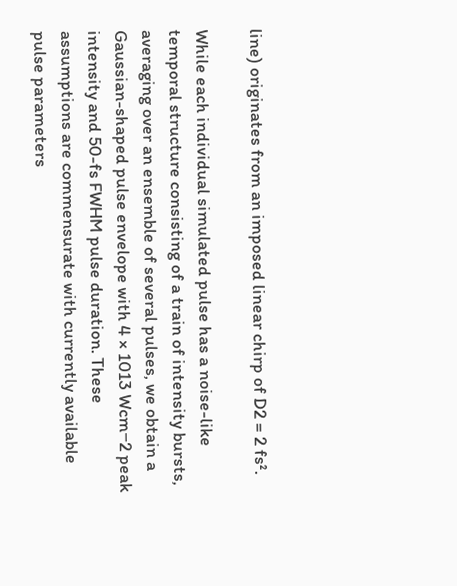line) originates from an imposed linear chirp of D2 = 2 fs².

While each individual simulated pulse has a noise-like temporal structure consisting of a train of intensity bursts, averaging over an ensemble of several pulses, we obtain a Gaussian-shaped pulse envelope with 4 × 1013 Wcm−2 peak intensity and 50-fs FWHM pulse duration. These assumptions are commensurate with currently available pulse parameters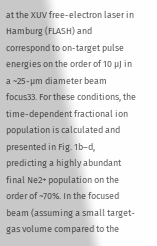at the XUV free-electron laser in Hamburg (FLASH) and correspond to on-target pulse energies on the order of 10 µJ in a ~25-µm diameter beam focus33. For these conditions, the time-dependent fractional ion population is calculated and presented in Fig. 1b–d, predicting a highly abundant final Ne2+ population on the order of ~70%. In the focused beam (assuming a small target-gas volume compared to the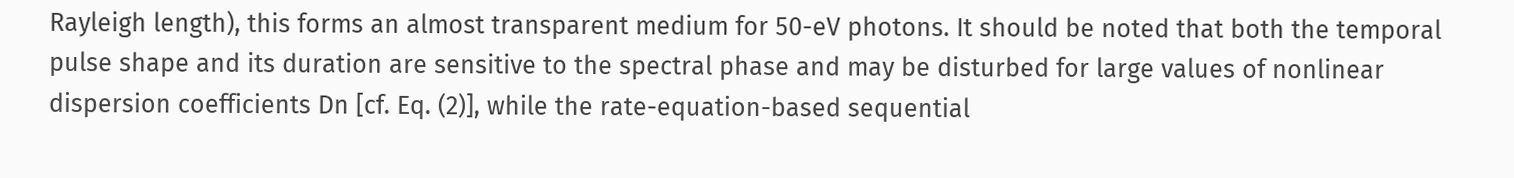Rayleigh length), this forms an almost transparent medium for 50-eV photons. It should be noted that both the temporal pulse shape and its duration are sensitive to the spectral phase and may be disturbed for large values of nonlinear dispersion coefficients Dn [cf. Eq. (2)], while the rate-equation-based sequential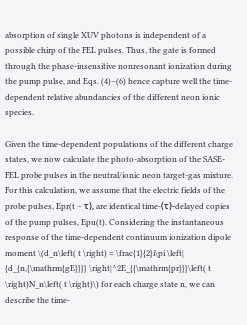absorption of single XUV photons is independent of a possible chirp of the FEL pulses. Thus, the gate is formed through the phase-insensitive nonresonant ionization during the pump pulse, and Eqs. (4)–(6) hence capture well the time-dependent relative abundancies of the different neon ionic species.

Given the time-dependent populations of the different charge states, we now calculate the photo-absorption of the SASE-FEL probe pulses in the neutral/ionic neon target-gas mixture. For this calculation, we assume that the electric fields of the probe pulses, Epr(t − τ), are identical time-(τ)-delayed copies of the pump pulses, Epu(t). Considering the instantaneous response of the time-dependent continuum ionization dipole moment \(d_n\left( t \right) = \frac{1}{2}i\pi \left| {d_{n,{\mathrm{gE}}}} \right|^2E_{{\mathrm{pr}}}\left( t \right)N_n\left( t \right)\) for each charge state n, we can describe the time-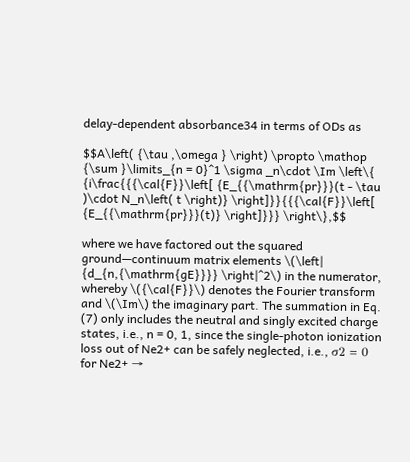delay-dependent absorbance34 in terms of ODs as

$$A\left( {\tau ,\omega } \right) \propto \mathop {\sum }\limits_{n = 0}^1 \sigma _n\cdot \Im \left\{ {i\frac{{{\cal{F}}\left[ {E_{{\mathrm{pr}}}(t - \tau )\cdot N_n\left( t \right)} \right]}}{{{\cal{F}}\left[ {E_{{\mathrm{pr}}}(t)} \right]}}} \right\},$$

where we have factored out the squared ground—continuum matrix elements \(\left| {d_{n,{\mathrm{gE}}}} \right|^2\) in the numerator, whereby \({\cal{F}}\) denotes the Fourier transform and \(\Im\) the imaginary part. The summation in Eq. (7) only includes the neutral and singly excited charge states, i.e., n = 0, 1, since the single-photon ionization loss out of Ne2+ can be safely neglected, i.e., σ2 = 0 for Ne2+ →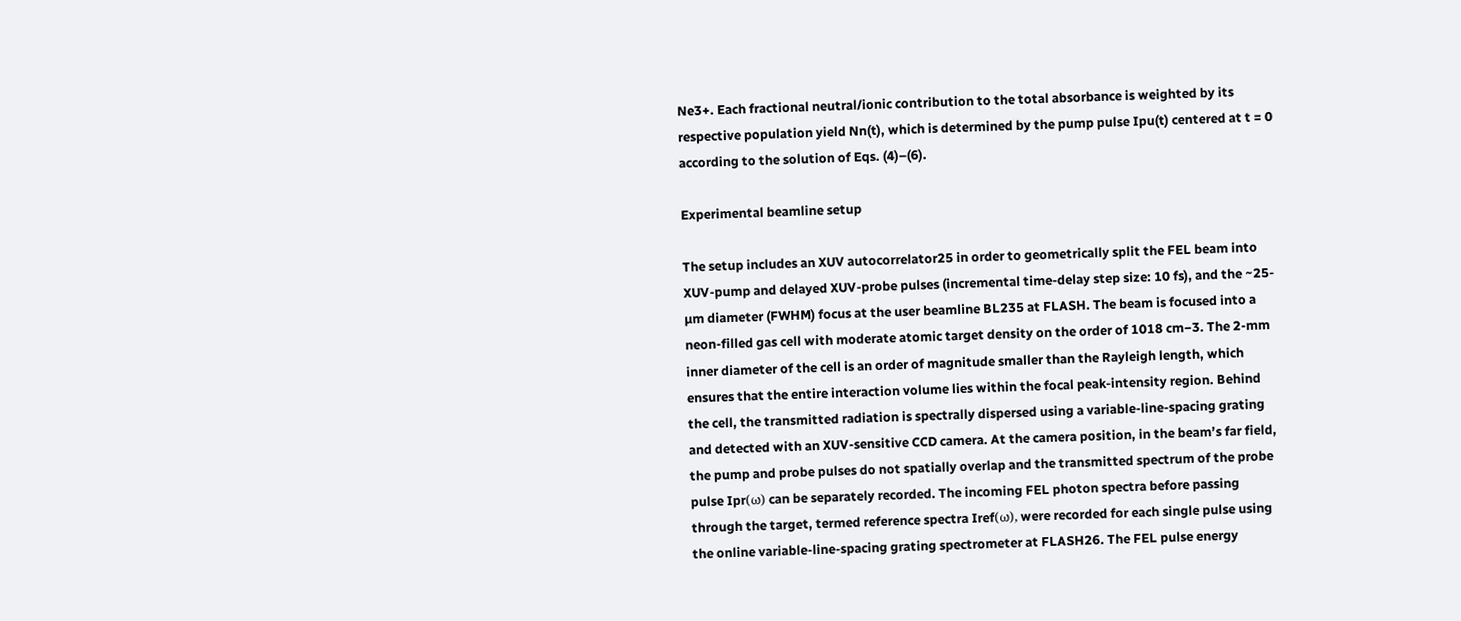Ne3+. Each fractional neutral/ionic contribution to the total absorbance is weighted by its respective population yield Nn(t), which is determined by the pump pulse Ipu(t) centered at t = 0 according to the solution of Eqs. (4)–(6).

Experimental beamline setup

The setup includes an XUV autocorrelator25 in order to geometrically split the FEL beam into XUV-pump and delayed XUV-probe pulses (incremental time-delay step size: 10 fs), and the ~25-µm diameter (FWHM) focus at the user beamline BL235 at FLASH. The beam is focused into a neon-filled gas cell with moderate atomic target density on the order of 1018 cm−3. The 2-mm inner diameter of the cell is an order of magnitude smaller than the Rayleigh length, which ensures that the entire interaction volume lies within the focal peak-intensity region. Behind the cell, the transmitted radiation is spectrally dispersed using a variable-line-spacing grating and detected with an XUV-sensitive CCD camera. At the camera position, in the beam’s far field, the pump and probe pulses do not spatially overlap and the transmitted spectrum of the probe pulse Ipr(ω) can be separately recorded. The incoming FEL photon spectra before passing through the target, termed reference spectra Iref(ω), were recorded for each single pulse using the online variable-line-spacing grating spectrometer at FLASH26. The FEL pulse energy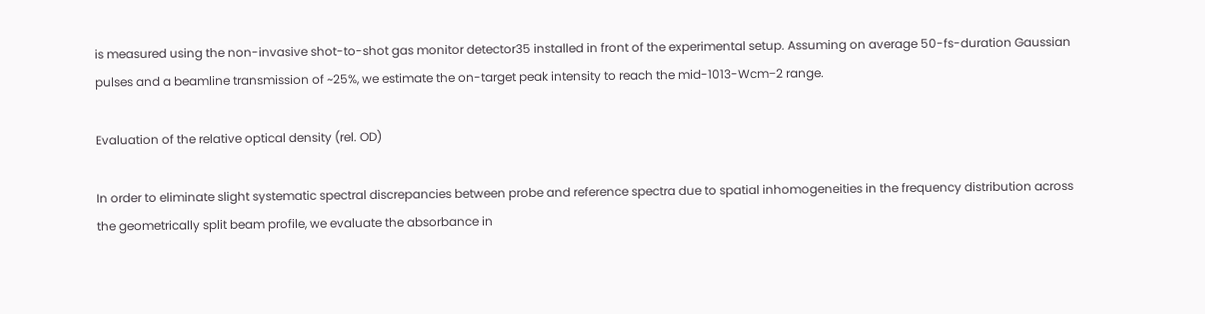is measured using the non-invasive shot-to-shot gas monitor detector35 installed in front of the experimental setup. Assuming on average 50-fs-duration Gaussian pulses and a beamline transmission of ~25%, we estimate the on-target peak intensity to reach the mid-1013-Wcm−2 range.

Evaluation of the relative optical density (rel. OD)

In order to eliminate slight systematic spectral discrepancies between probe and reference spectra due to spatial inhomogeneities in the frequency distribution across the geometrically split beam profile, we evaluate the absorbance in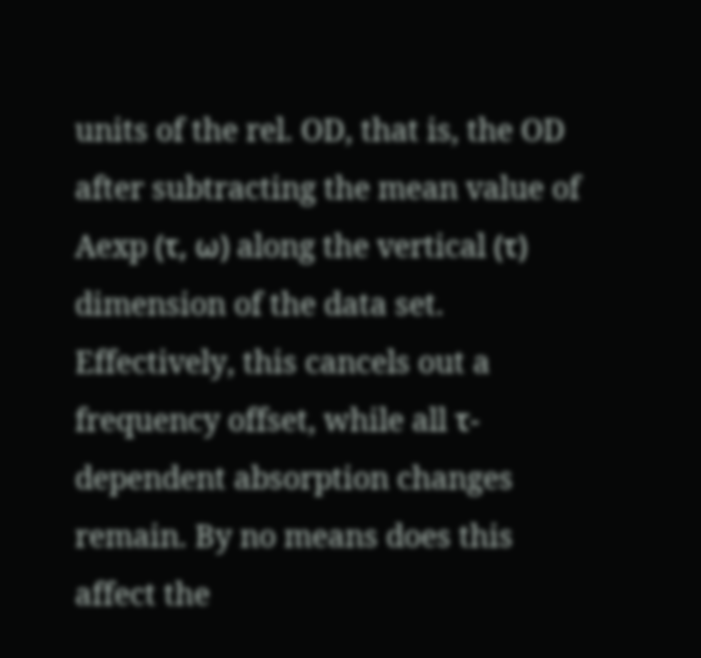units of the rel. OD, that is, the OD after subtracting the mean value of Aexp (τ, ω) along the vertical (τ) dimension of the data set. Effectively, this cancels out a frequency offset, while all τ-dependent absorption changes remain. By no means does this affect the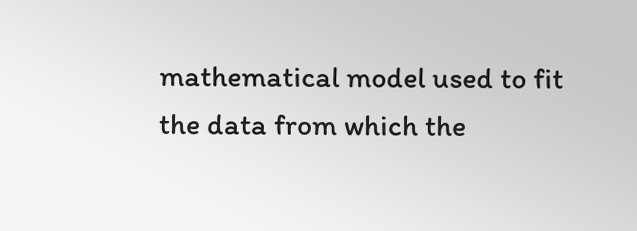mathematical model used to fit the data from which the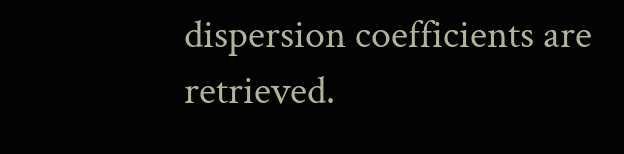dispersion coefficients are retrieved.